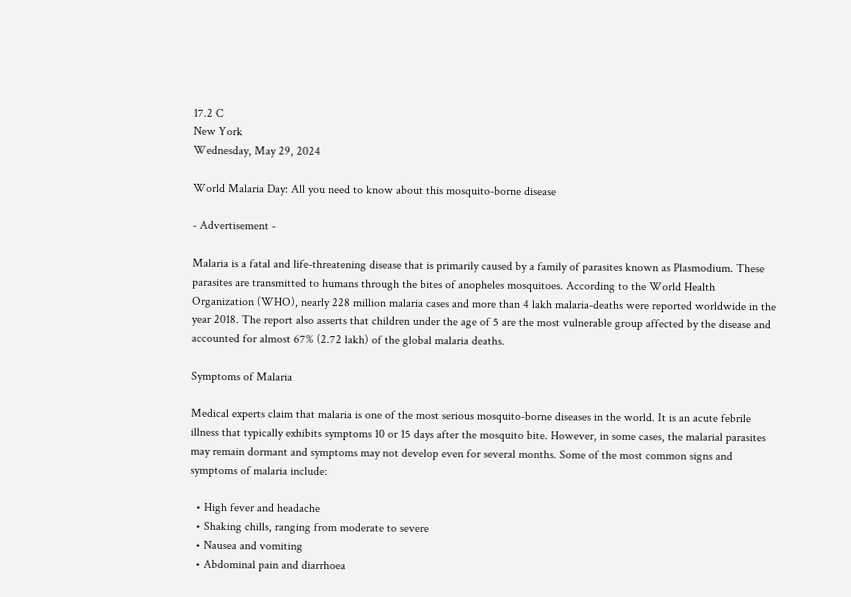17.2 C
New York
Wednesday, May 29, 2024

World Malaria Day: All you need to know about this mosquito-borne disease

- Advertisement -

Malaria is a fatal and life-threatening disease that is primarily caused by a family of parasites known as Plasmodium. These parasites are transmitted to humans through the bites of anopheles mosquitoes. According to the World Health Organization (WHO), nearly 228 million malaria cases and more than 4 lakh malaria-deaths were reported worldwide in the year 2018. The report also asserts that children under the age of 5 are the most vulnerable group affected by the disease and accounted for almost 67% (2.72 lakh) of the global malaria deaths.

Symptoms of Malaria

Medical experts claim that malaria is one of the most serious mosquito-borne diseases in the world. It is an acute febrile illness that typically exhibits symptoms 10 or 15 days after the mosquito bite. However, in some cases, the malarial parasites may remain dormant and symptoms may not develop even for several months. Some of the most common signs and symptoms of malaria include:

  • High fever and headache
  • Shaking chills, ranging from moderate to severe
  • Nausea and vomiting
  • Abdominal pain and diarrhoea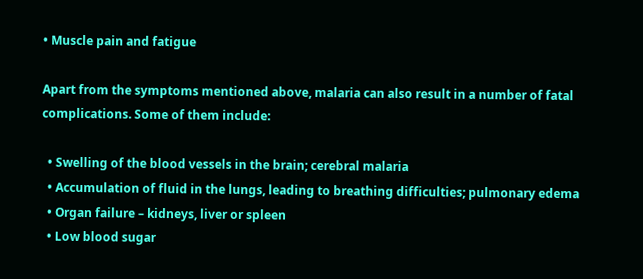• Muscle pain and fatigue

Apart from the symptoms mentioned above, malaria can also result in a number of fatal complications. Some of them include:

  • Swelling of the blood vessels in the brain; cerebral malaria
  • Accumulation of fluid in the lungs, leading to breathing difficulties; pulmonary edema
  • Organ failure – kidneys, liver or spleen
  • Low blood sugar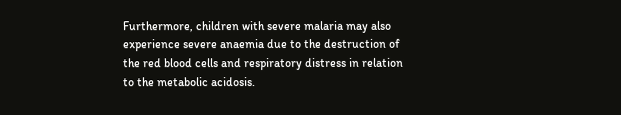Furthermore, children with severe malaria may also experience severe anaemia due to the destruction of the red blood cells and respiratory distress in relation to the metabolic acidosis.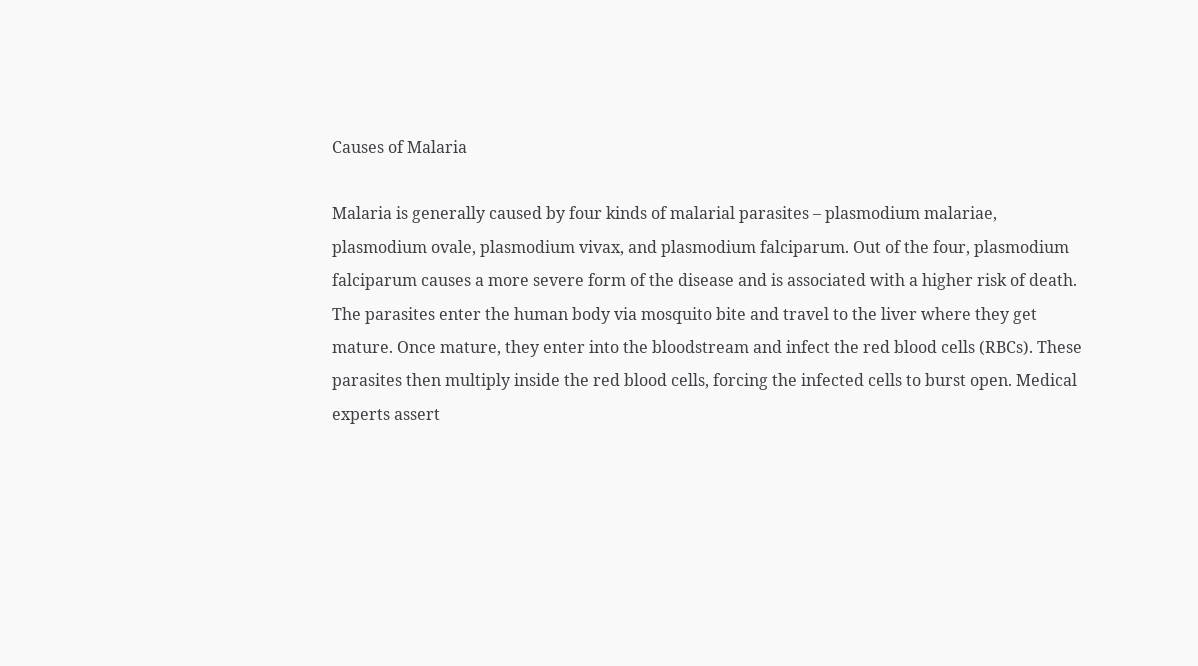Causes of Malaria

Malaria is generally caused by four kinds of malarial parasites – plasmodium malariae, plasmodium ovale, plasmodium vivax, and plasmodium falciparum. Out of the four, plasmodium falciparum causes a more severe form of the disease and is associated with a higher risk of death. The parasites enter the human body via mosquito bite and travel to the liver where they get mature. Once mature, they enter into the bloodstream and infect the red blood cells (RBCs). These parasites then multiply inside the red blood cells, forcing the infected cells to burst open. Medical experts assert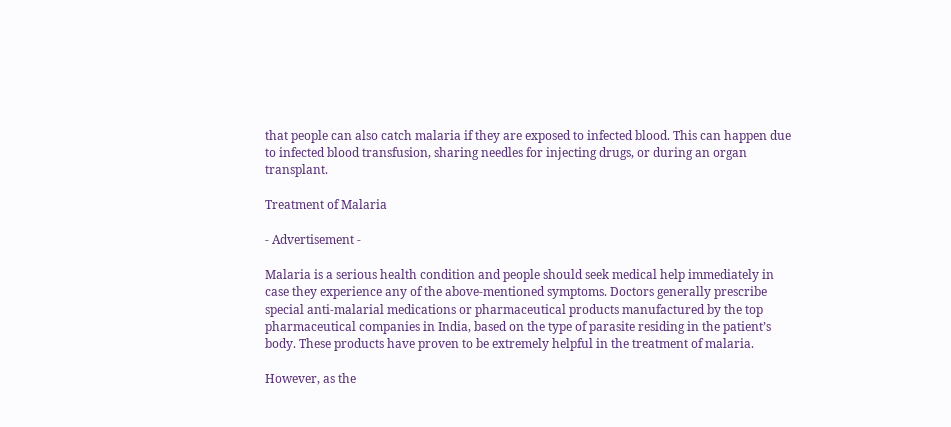that people can also catch malaria if they are exposed to infected blood. This can happen due to infected blood transfusion, sharing needles for injecting drugs, or during an organ transplant.

Treatment of Malaria

- Advertisement -

Malaria is a serious health condition and people should seek medical help immediately in case they experience any of the above-mentioned symptoms. Doctors generally prescribe special anti-malarial medications or pharmaceutical products manufactured by the top pharmaceutical companies in India, based on the type of parasite residing in the patient’s body. These products have proven to be extremely helpful in the treatment of malaria.

However, as the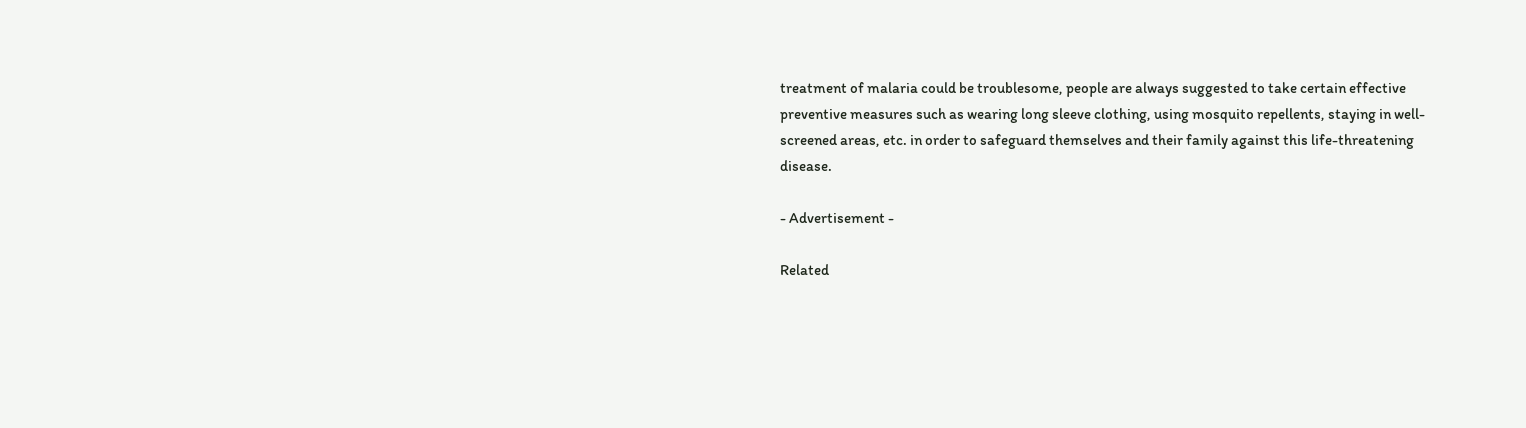treatment of malaria could be troublesome, people are always suggested to take certain effective preventive measures such as wearing long sleeve clothing, using mosquito repellents, staying in well-screened areas, etc. in order to safeguard themselves and their family against this life-threatening disease.

- Advertisement -

Related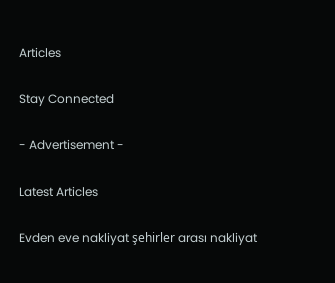Articles

Stay Connected

- Advertisement -

Latest Articles

Evden eve nakliyat şehirler arası nakliyat